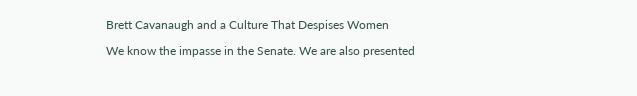Brett Cavanaugh and a Culture That Despises Women

We know the impasse in the Senate. We are also presented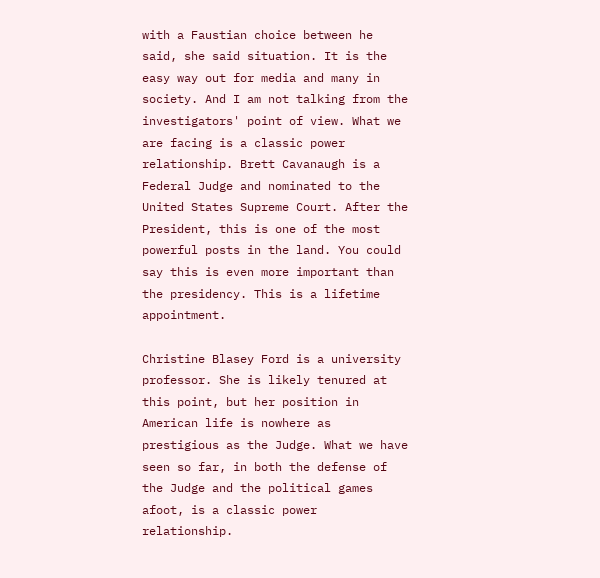with a Faustian choice between he said, she said situation. It is the easy way out for media and many in society. And I am not talking from the investigators' point of view. What we are facing is a classic power relationship. Brett Cavanaugh is a Federal Judge and nominated to the United States Supreme Court. After the President, this is one of the most powerful posts in the land. You could say this is even more important than the presidency. This is a lifetime appointment.

Christine Blasey Ford is a university professor. She is likely tenured at this point, but her position in American life is nowhere as prestigious as the Judge. What we have seen so far, in both the defense of the Judge and the political games afoot, is a classic power relationship.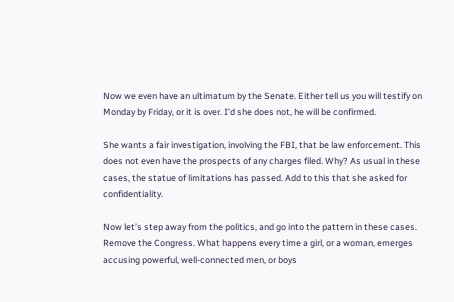Now we even have an ultimatum by the Senate. Either tell us you will testify on Monday by Friday, or it is over. I’d she does not, he will be confirmed.

She wants a fair investigation, involving the FBI, that be law enforcement. This does not even have the prospects of any charges filed. Why? As usual in these cases, the statue of limitations has passed. Add to this that she asked for confidentiality.

Now let’s step away from the politics, and go into the pattern in these cases. Remove the Congress. What happens every time a girl, or a woman, emerges accusing powerful, well-connected men, or boys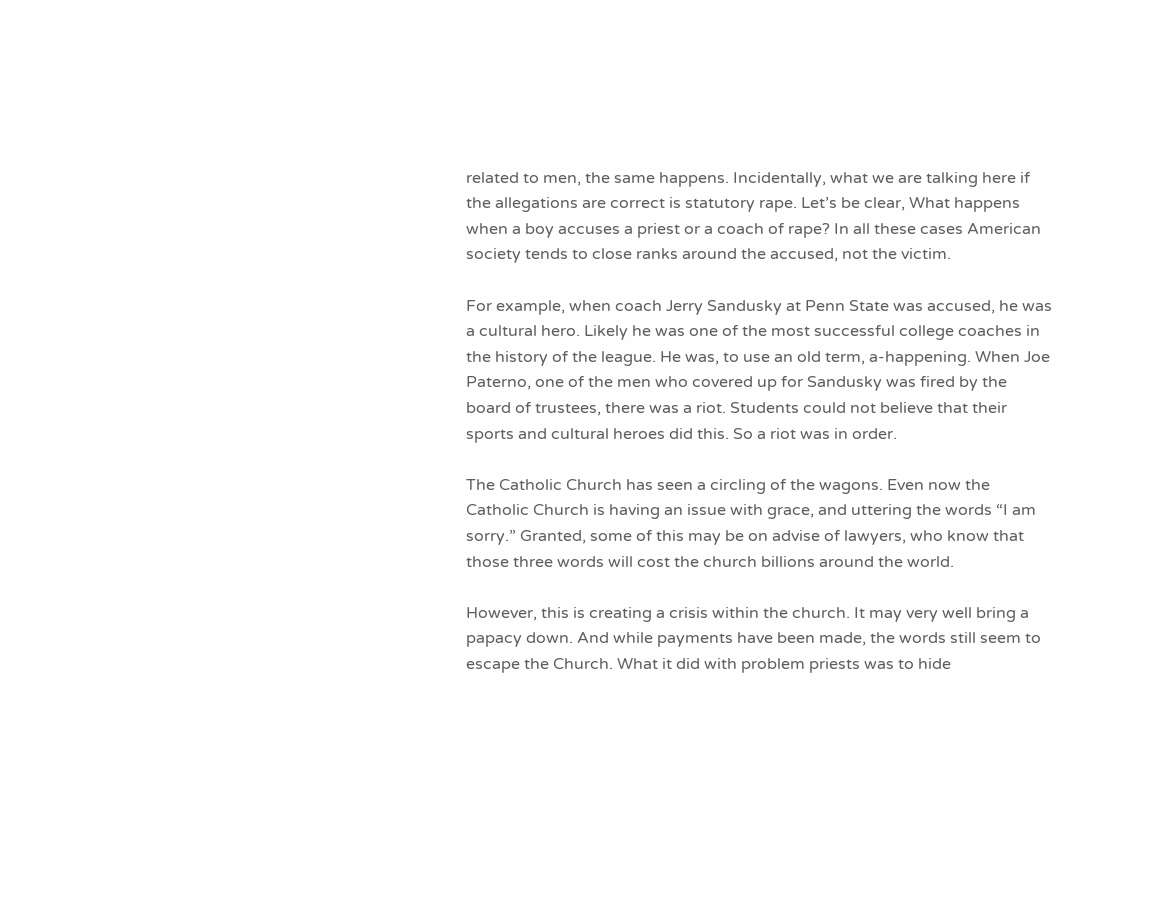related to men, the same happens. Incidentally, what we are talking here if the allegations are correct is statutory rape. Let’s be clear, What happens when a boy accuses a priest or a coach of rape? In all these cases American society tends to close ranks around the accused, not the victim.

For example, when coach Jerry Sandusky at Penn State was accused, he was a cultural hero. Likely he was one of the most successful college coaches in the history of the league. He was, to use an old term, a-happening. When Joe Paterno, one of the men who covered up for Sandusky was fired by the board of trustees, there was a riot. Students could not believe that their sports and cultural heroes did this. So a riot was in order.

The Catholic Church has seen a circling of the wagons. Even now the Catholic Church is having an issue with grace, and uttering the words “I am sorry.” Granted, some of this may be on advise of lawyers, who know that those three words will cost the church billions around the world.

However, this is creating a crisis within the church. It may very well bring a papacy down. And while payments have been made, the words still seem to escape the Church. What it did with problem priests was to hide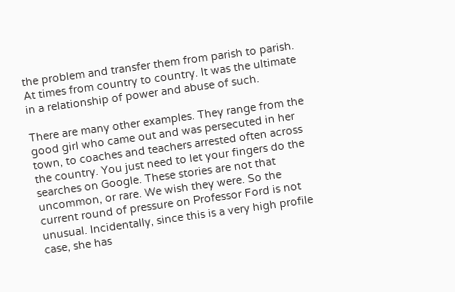the problem and transfer them from parish to parish. At times from country to country. It was the ultimate in a relationship of power and abuse of such.

There are many other examples. They range from the good girl who came out and was persecuted in her town, to coaches and teachers arrested often across the country. You just need to let your fingers do the searches on Google. These stories are not that uncommon, or rare. We wish they were. So the current round of pressure on Professor Ford is not unusual. Incidentally, since this is a very high profile case, she has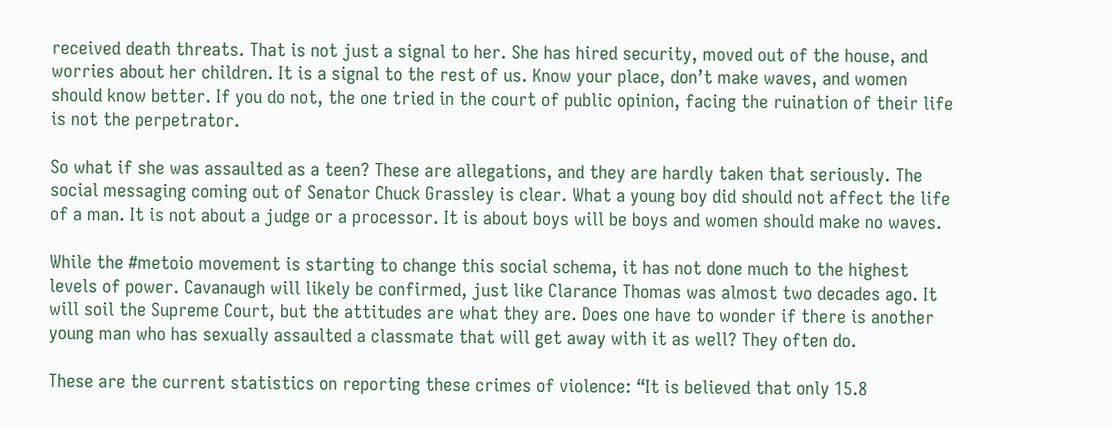received death threats. That is not just a signal to her. She has hired security, moved out of the house, and worries about her children. It is a signal to the rest of us. Know your place, don’t make waves, and women should know better. If you do not, the one tried in the court of public opinion, facing the ruination of their life is not the perpetrator.

So what if she was assaulted as a teen? These are allegations, and they are hardly taken that seriously. The social messaging coming out of Senator Chuck Grassley is clear. What a young boy did should not affect the life of a man. It is not about a judge or a processor. It is about boys will be boys and women should make no waves.

While the #metoio movement is starting to change this social schema, it has not done much to the highest levels of power. Cavanaugh will likely be confirmed, just like Clarance Thomas was almost two decades ago. It will soil the Supreme Court, but the attitudes are what they are. Does one have to wonder if there is another young man who has sexually assaulted a classmate that will get away with it as well? They often do.

These are the current statistics on reporting these crimes of violence: “It is believed that only 15.8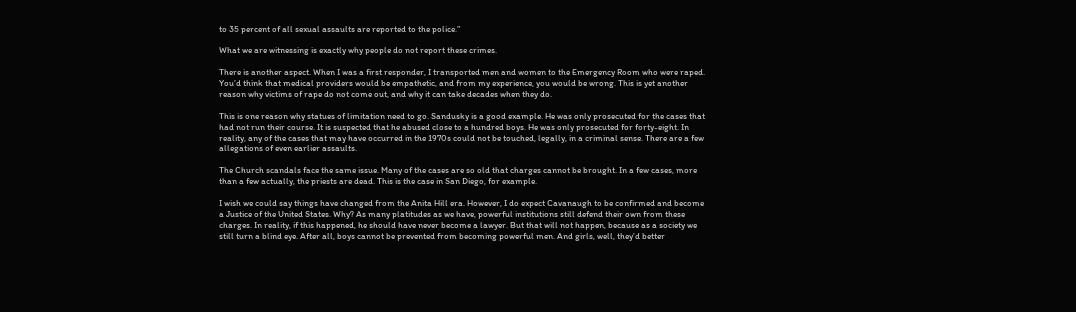to 35 percent of all sexual assaults are reported to the police.”

What we are witnessing is exactly why people do not report these crimes.

There is another aspect. When I was a first responder, I transported men and women to the Emergency Room who were raped. You’d think that medical providers would be empathetic, and from my experience, you would be wrong. This is yet another reason why victims of rape do not come out, and why it can take decades when they do.

This is one reason why statues of limitation need to go. Sandusky is a good example. He was only prosecuted for the cases that had not run their course. It is suspected that he abused close to a hundred boys. He was only prosecuted for forty-eight. In reality, any of the cases that may have occurred in the 1970s could not be touched, legally, in a criminal sense. There are a few allegations of even earlier assaults.

The Church scandals face the same issue. Many of the cases are so old that charges cannot be brought. In a few cases, more than a few actually, the priests are dead. This is the case in San Diego, for example.

I wish we could say things have changed from the Anita Hill era. However, I do expect Cavanaugh to be confirmed and become a Justice of the United States. Why? As many platitudes as we have, powerful institutions still defend their own from these charges. In reality, if this happened, he should have never become a lawyer. But that will not happen, because as a society we still turn a blind eye. After all, boys cannot be prevented from becoming powerful men. And girls, well, they’d better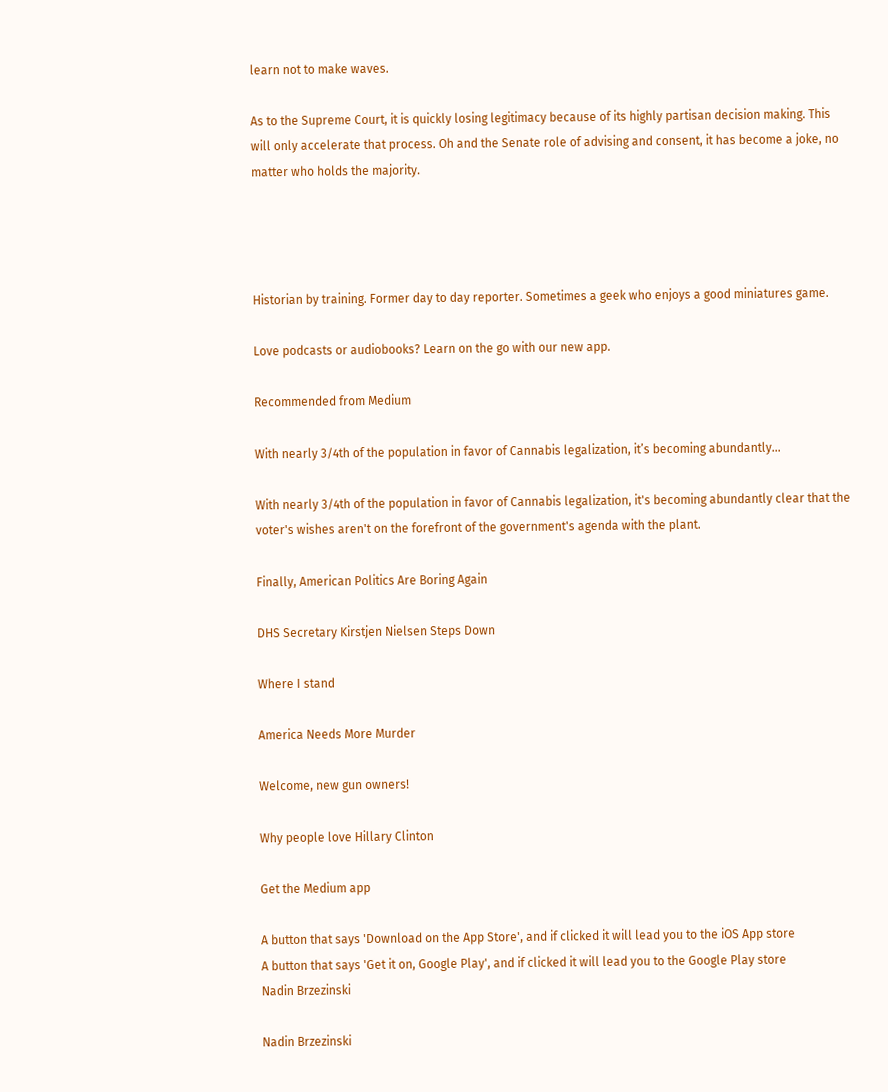learn not to make waves.

As to the Supreme Court, it is quickly losing legitimacy because of its highly partisan decision making. This will only accelerate that process. Oh and the Senate role of advising and consent, it has become a joke, no matter who holds the majority.




Historian by training. Former day to day reporter. Sometimes a geek who enjoys a good miniatures game.

Love podcasts or audiobooks? Learn on the go with our new app.

Recommended from Medium

With nearly 3/4th of the population in favor of Cannabis legalization, it’s becoming abundantly…

With nearly 3/4th of the population in favor of Cannabis legalization, it's becoming abundantly clear that the voter's wishes aren't on the forefront of the government's agenda with the plant.

Finally, American Politics Are Boring Again

DHS Secretary Kirstjen Nielsen Steps Down

Where I stand

America Needs More Murder

Welcome, new gun owners!

Why people love Hillary Clinton

Get the Medium app

A button that says 'Download on the App Store', and if clicked it will lead you to the iOS App store
A button that says 'Get it on, Google Play', and if clicked it will lead you to the Google Play store
Nadin Brzezinski

Nadin Brzezinski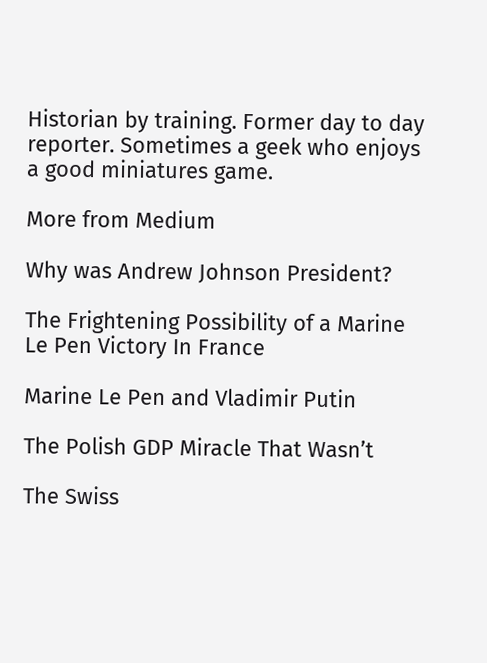Historian by training. Former day to day reporter. Sometimes a geek who enjoys a good miniatures game.

More from Medium

Why was Andrew Johnson President?

The Frightening Possibility of a Marine Le Pen Victory In France

Marine Le Pen and Vladimir Putin

The Polish GDP Miracle That Wasn’t

The Swiss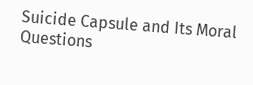Suicide Capsule and Its Moral Questions